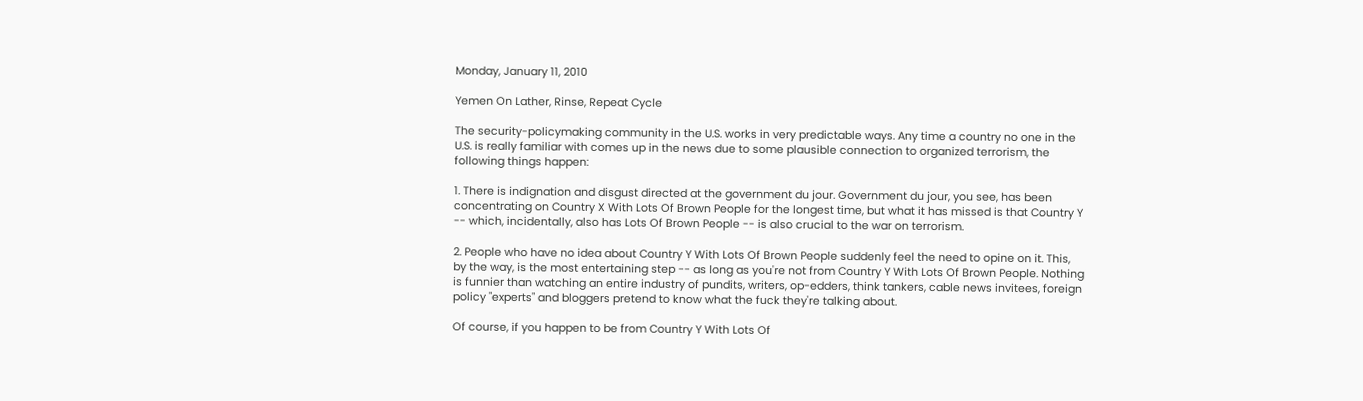Monday, January 11, 2010

Yemen On Lather, Rinse, Repeat Cycle

The security-policymaking community in the U.S. works in very predictable ways. Any time a country no one in the U.S. is really familiar with comes up in the news due to some plausible connection to organized terrorism, the following things happen:

1. There is indignation and disgust directed at the government du jour. Government du jour, you see, has been concentrating on Country X With Lots Of Brown People for the longest time, but what it has missed is that Country Y -- which, incidentally, also has Lots Of Brown People -- is also crucial to the war on terrorism.

2. People who have no idea about Country Y With Lots Of Brown People suddenly feel the need to opine on it. This, by the way, is the most entertaining step -- as long as you're not from Country Y With Lots Of Brown People. Nothing is funnier than watching an entire industry of pundits, writers, op-edders, think tankers, cable news invitees, foreign policy "experts" and bloggers pretend to know what the fuck they're talking about.

Of course, if you happen to be from Country Y With Lots Of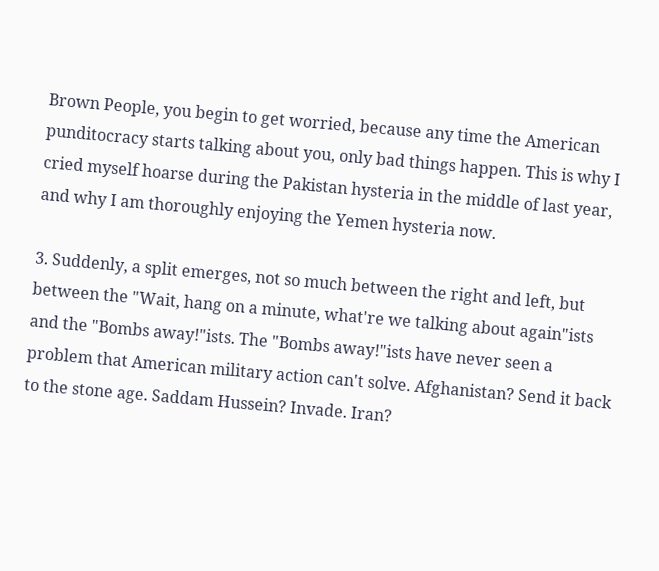Brown People, you begin to get worried, because any time the American punditocracy starts talking about you, only bad things happen. This is why I cried myself hoarse during the Pakistan hysteria in the middle of last year, and why I am thoroughly enjoying the Yemen hysteria now.

3. Suddenly, a split emerges, not so much between the right and left, but between the "Wait, hang on a minute, what're we talking about again"ists and the "Bombs away!"ists. The "Bombs away!"ists have never seen a problem that American military action can't solve. Afghanistan? Send it back to the stone age. Saddam Hussein? Invade. Iran?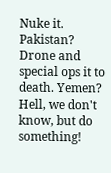Nuke it. Pakistan? Drone and special ops it to death. Yemen? Hell, we don't know, but do something!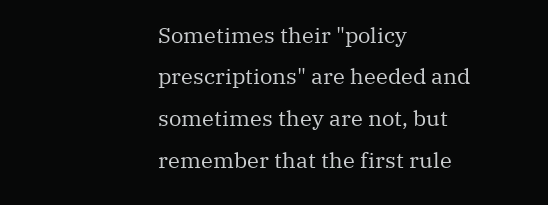Sometimes their "policy prescriptions" are heeded and sometimes they are not, but remember that the first rule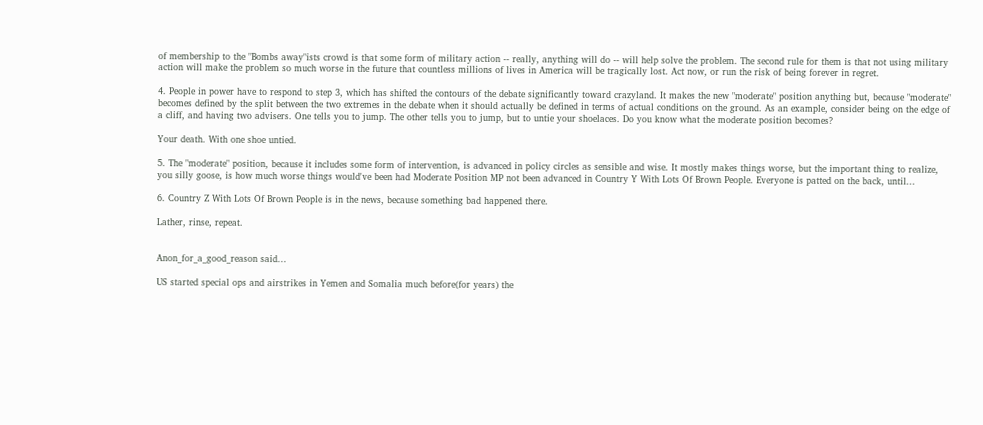of membership to the "Bombs away"ists crowd is that some form of military action -- really, anything will do -- will help solve the problem. The second rule for them is that not using military action will make the problem so much worse in the future that countless millions of lives in America will be tragically lost. Act now, or run the risk of being forever in regret.

4. People in power have to respond to step 3, which has shifted the contours of the debate significantly toward crazyland. It makes the new "moderate" position anything but, because "moderate" becomes defined by the split between the two extremes in the debate when it should actually be defined in terms of actual conditions on the ground. As an example, consider being on the edge of a cliff, and having two advisers. One tells you to jump. The other tells you to jump, but to untie your shoelaces. Do you know what the moderate position becomes?

Your death. With one shoe untied.

5. The "moderate" position, because it includes some form of intervention, is advanced in policy circles as sensible and wise. It mostly makes things worse, but the important thing to realize, you silly goose, is how much worse things would've been had Moderate Position MP not been advanced in Country Y With Lots Of Brown People. Everyone is patted on the back, until...

6. Country Z With Lots Of Brown People is in the news, because something bad happened there.

Lather, rinse, repeat.


Anon_for_a_good_reason said...

US started special ops and airstrikes in Yemen and Somalia much before(for years) the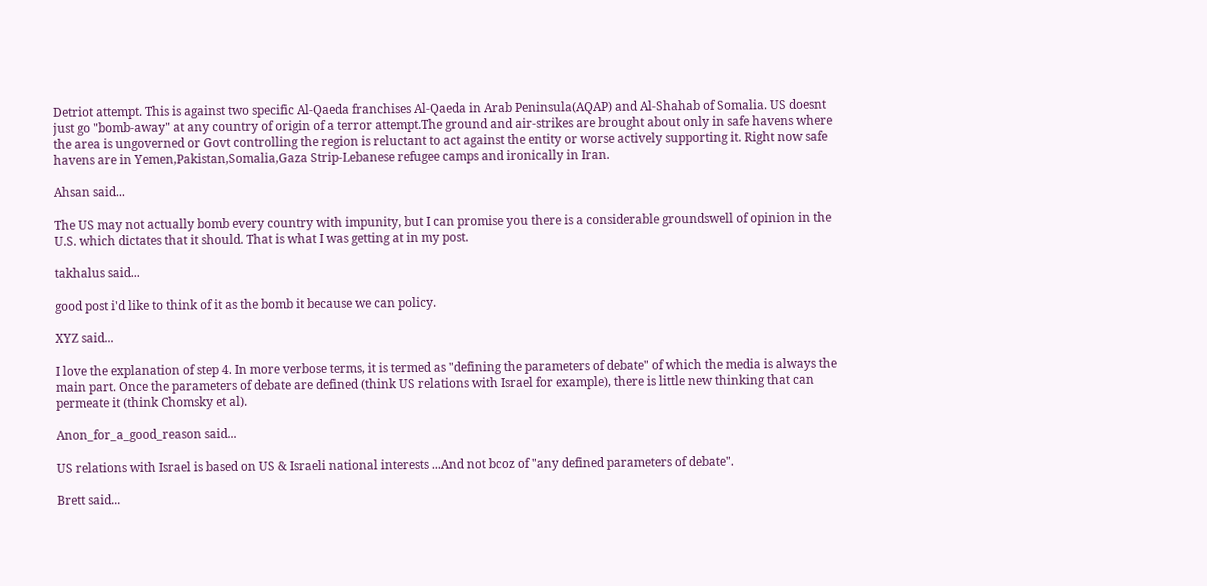Detriot attempt. This is against two specific Al-Qaeda franchises Al-Qaeda in Arab Peninsula(AQAP) and Al-Shahab of Somalia. US doesnt just go "bomb-away" at any country of origin of a terror attempt.The ground and air-strikes are brought about only in safe havens where the area is ungoverned or Govt controlling the region is reluctant to act against the entity or worse actively supporting it. Right now safe havens are in Yemen,Pakistan,Somalia,Gaza Strip-Lebanese refugee camps and ironically in Iran.

Ahsan said...

The US may not actually bomb every country with impunity, but I can promise you there is a considerable groundswell of opinion in the U.S. which dictates that it should. That is what I was getting at in my post.

takhalus said...

good post i'd like to think of it as the bomb it because we can policy.

XYZ said...

I love the explanation of step 4. In more verbose terms, it is termed as "defining the parameters of debate" of which the media is always the main part. Once the parameters of debate are defined (think US relations with Israel for example), there is little new thinking that can permeate it (think Chomsky et al).

Anon_for_a_good_reason said...

US relations with Israel is based on US & Israeli national interests ...And not bcoz of "any defined parameters of debate".

Brett said...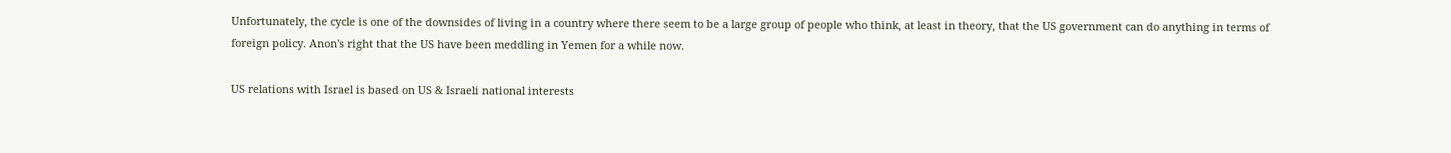Unfortunately, the cycle is one of the downsides of living in a country where there seem to be a large group of people who think, at least in theory, that the US government can do anything in terms of foreign policy. Anon's right that the US have been meddling in Yemen for a while now.

US relations with Israel is based on US & Israeli national interests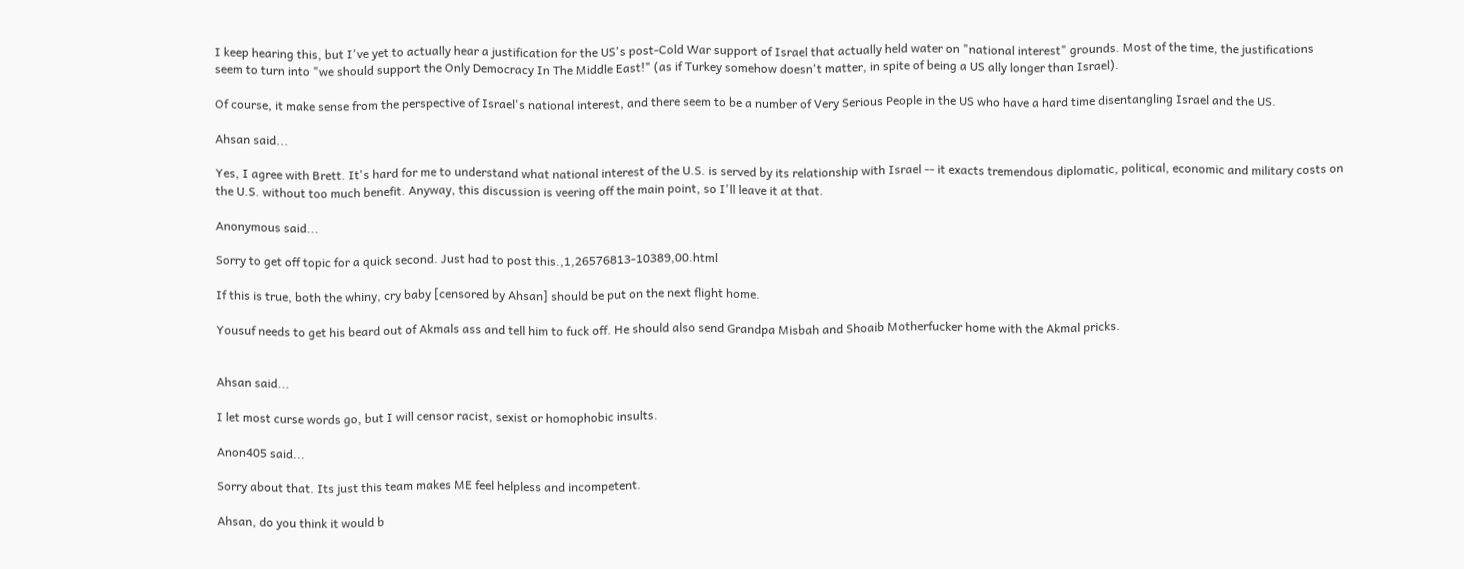I keep hearing this, but I've yet to actually hear a justification for the US's post-Cold War support of Israel that actually held water on "national interest" grounds. Most of the time, the justifications seem to turn into "we should support the Only Democracy In The Middle East!" (as if Turkey somehow doesn't matter, in spite of being a US ally longer than Israel).

Of course, it make sense from the perspective of Israel's national interest, and there seem to be a number of Very Serious People in the US who have a hard time disentangling Israel and the US.

Ahsan said...

Yes, I agree with Brett. It's hard for me to understand what national interest of the U.S. is served by its relationship with Israel -- it exacts tremendous diplomatic, political, economic and military costs on the U.S. without too much benefit. Anyway, this discussion is veering off the main point, so I'll leave it at that.

Anonymous said...

Sorry to get off topic for a quick second. Just had to post this.,1,26576813-10389,00.html

If this is true, both the whiny, cry baby [censored by Ahsan] should be put on the next flight home.

Yousuf needs to get his beard out of Akmals ass and tell him to fuck off. He should also send Grandpa Misbah and Shoaib Motherfucker home with the Akmal pricks.


Ahsan said...

I let most curse words go, but I will censor racist, sexist or homophobic insults.

Anon405 said...

Sorry about that. Its just this team makes ME feel helpless and incompetent.

Ahsan, do you think it would b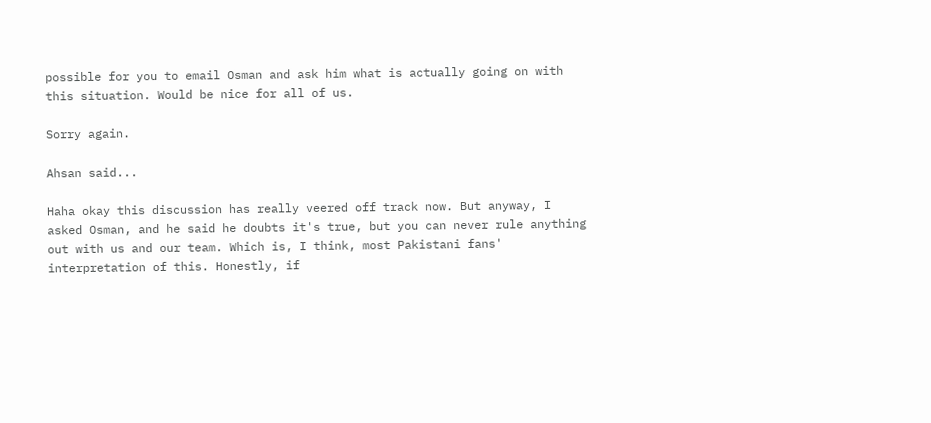possible for you to email Osman and ask him what is actually going on with this situation. Would be nice for all of us.

Sorry again.

Ahsan said...

Haha okay this discussion has really veered off track now. But anyway, I asked Osman, and he said he doubts it's true, but you can never rule anything out with us and our team. Which is, I think, most Pakistani fans' interpretation of this. Honestly, if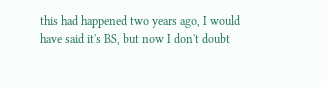this had happened two years ago, I would have said it's BS, but now I don't doubt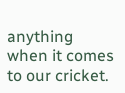anything when it comes to our cricket.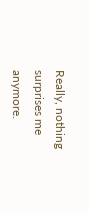Really, nothing surprises me anymore.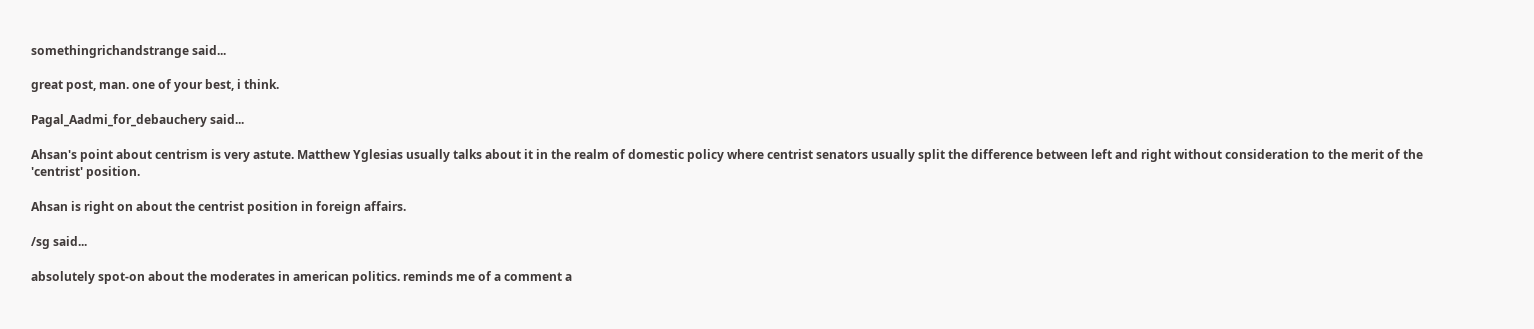somethingrichandstrange said...

great post, man. one of your best, i think.

Pagal_Aadmi_for_debauchery said...

Ahsan's point about centrism is very astute. Matthew Yglesias usually talks about it in the realm of domestic policy where centrist senators usually split the difference between left and right without consideration to the merit of the 'centrist' position.

Ahsan is right on about the centrist position in foreign affairs.

/sg said...

absolutely spot-on about the moderates in american politics. reminds me of a comment a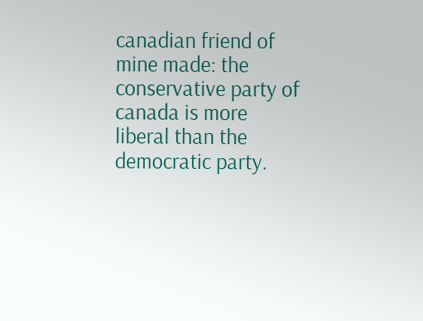canadian friend of mine made: the conservative party of canada is more liberal than the democratic party.